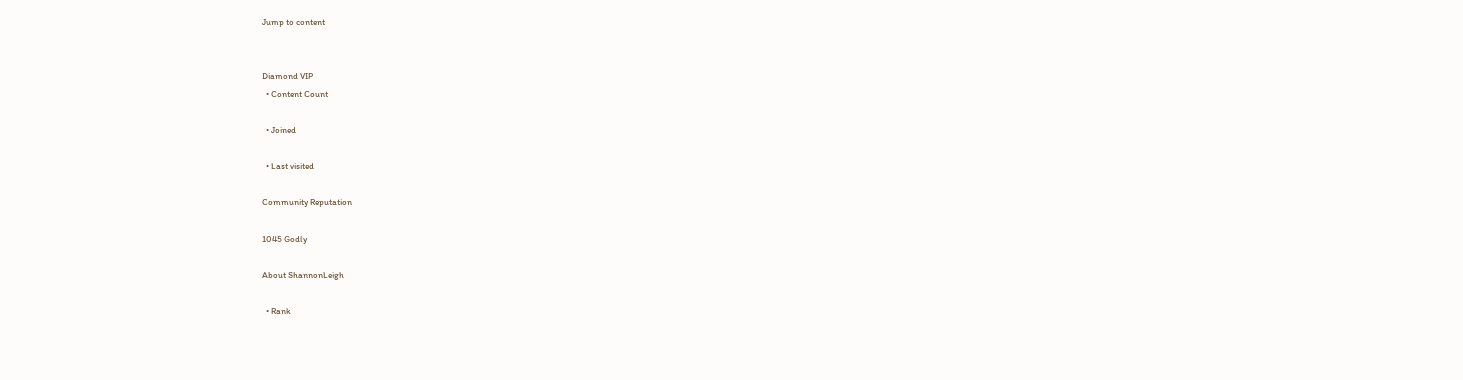Jump to content


Diamond VIP
  • Content Count

  • Joined

  • Last visited

Community Reputation

1045 Godly

About ShannonLeigh

  • Rank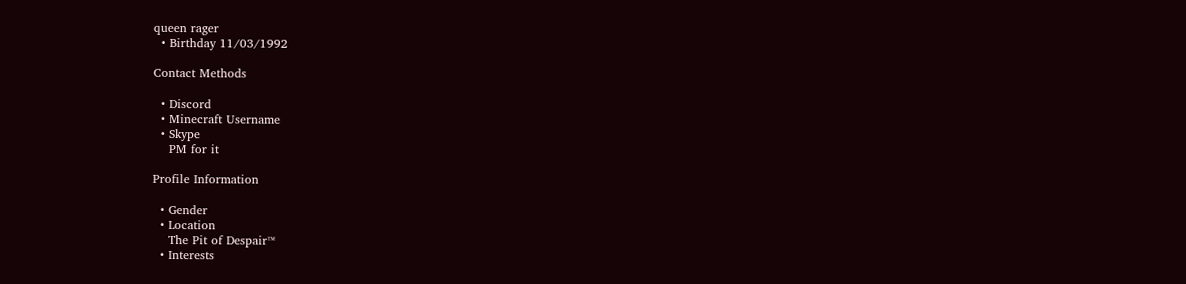queen rager
  • Birthday 11/03/1992

Contact Methods

  • Discord
  • Minecraft Username
  • Skype
    PM for it

Profile Information

  • Gender
  • Location
    The Pit of Despair™
  • Interests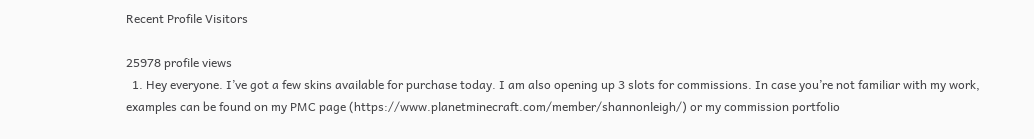Recent Profile Visitors

25978 profile views
  1. Hey everyone. I’ve got a few skins available for purchase today. I am also opening up 3 slots for commissions. In case you’re not familiar with my work, examples can be found on my PMC page (https://www.planetminecraft.com/member/shannonleigh/) or my commission portfolio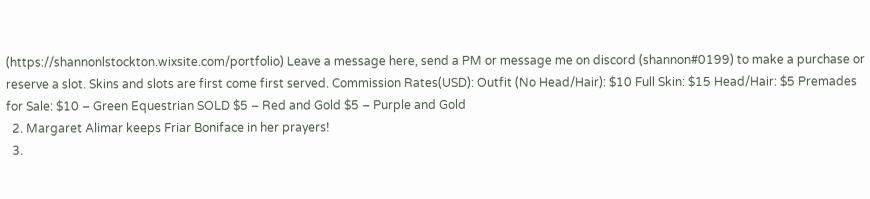(https://shannonlstockton.wixsite.com/portfolio) Leave a message here, send a PM or message me on discord (shannon#0199) to make a purchase or reserve a slot. Skins and slots are first come first served. Commission Rates(USD): Outfit (No Head/Hair): $10 Full Skin: $15 Head/Hair: $5 Premades for Sale: $10 – Green Equestrian SOLD $5 – Red and Gold $5 – Purple and Gold
  2. Margaret Alimar keeps Friar Boniface in her prayers!
  3.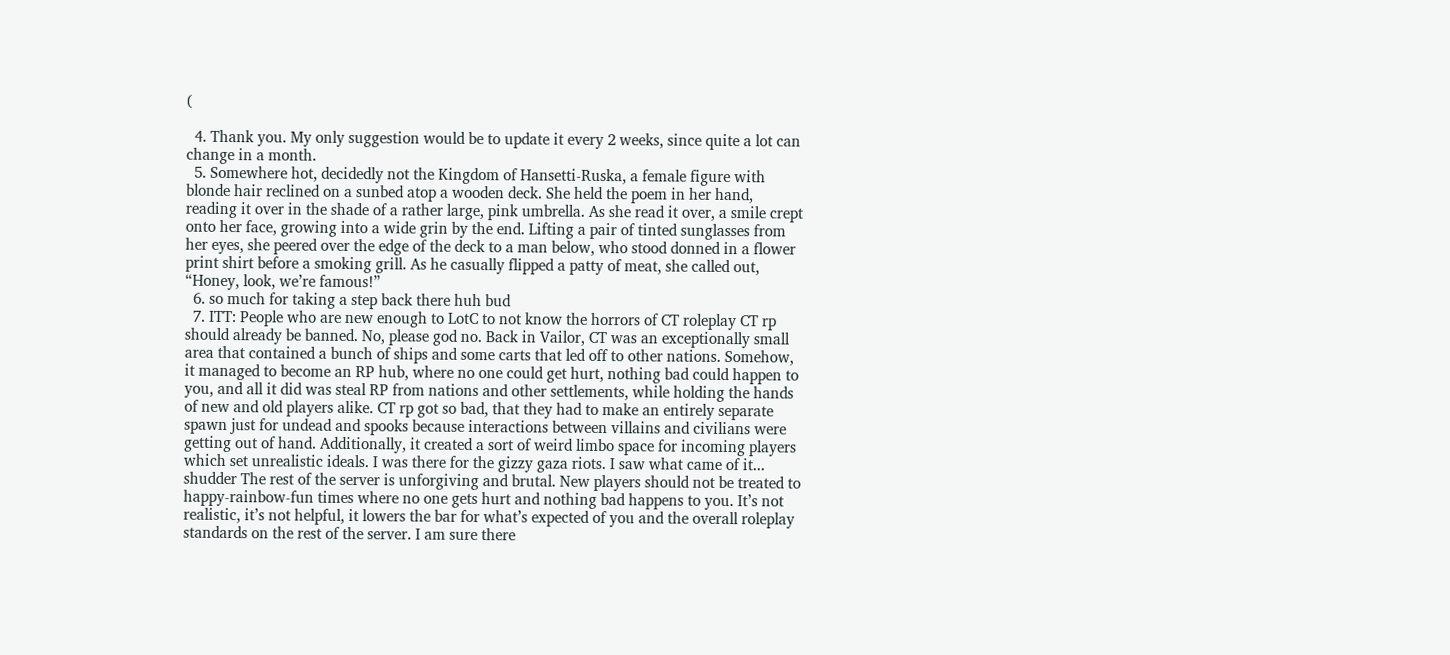(

  4. Thank you. My only suggestion would be to update it every 2 weeks, since quite a lot can change in a month.
  5. Somewhere hot, decidedly not the Kingdom of Hansetti-Ruska, a female figure with blonde hair reclined on a sunbed atop a wooden deck. She held the poem in her hand, reading it over in the shade of a rather large, pink umbrella. As she read it over, a smile crept onto her face, growing into a wide grin by the end. Lifting a pair of tinted sunglasses from her eyes, she peered over the edge of the deck to a man below, who stood donned in a flower print shirt before a smoking grill. As he casually flipped a patty of meat, she called out, “Honey, look, we’re famous!”
  6. so much for taking a step back there huh bud
  7. ITT: People who are new enough to LotC to not know the horrors of CT roleplay CT rp should already be banned. No, please god no. Back in Vailor, CT was an exceptionally small area that contained a bunch of ships and some carts that led off to other nations. Somehow, it managed to become an RP hub, where no one could get hurt, nothing bad could happen to you, and all it did was steal RP from nations and other settlements, while holding the hands of new and old players alike. CT rp got so bad, that they had to make an entirely separate spawn just for undead and spooks because interactions between villains and civilians were getting out of hand. Additionally, it created a sort of weird limbo space for incoming players which set unrealistic ideals. I was there for the gizzy gaza riots. I saw what came of it... shudder The rest of the server is unforgiving and brutal. New players should not be treated to happy-rainbow-fun times where no one gets hurt and nothing bad happens to you. It’s not realistic, it’s not helpful, it lowers the bar for what’s expected of you and the overall roleplay standards on the rest of the server. I am sure there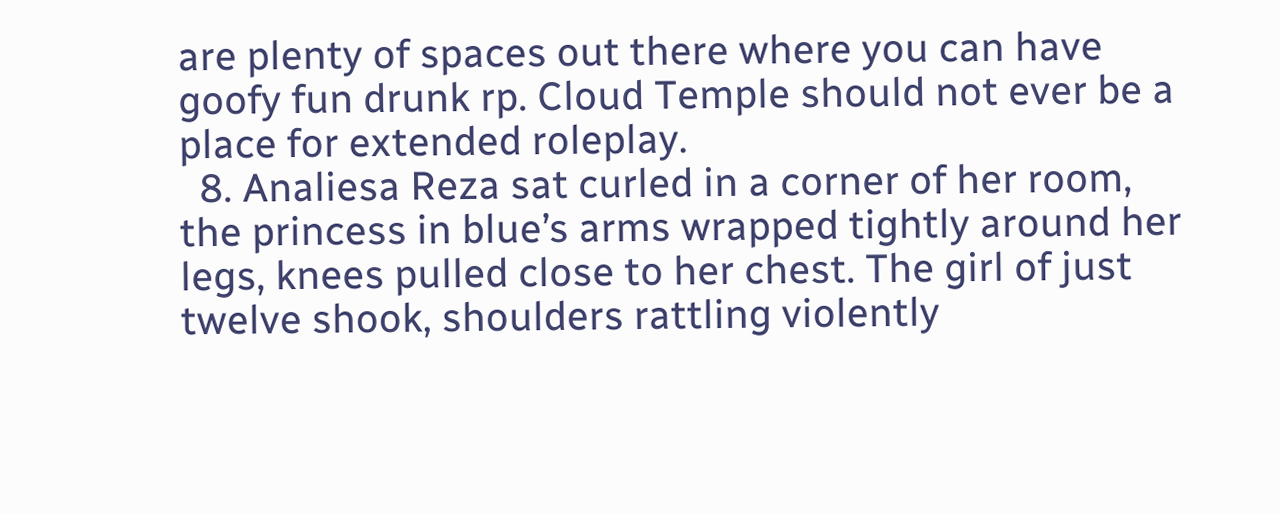are plenty of spaces out there where you can have goofy fun drunk rp. Cloud Temple should not ever be a place for extended roleplay.
  8. Analiesa Reza sat curled in a corner of her room, the princess in blue’s arms wrapped tightly around her legs, knees pulled close to her chest. The girl of just twelve shook, shoulders rattling violently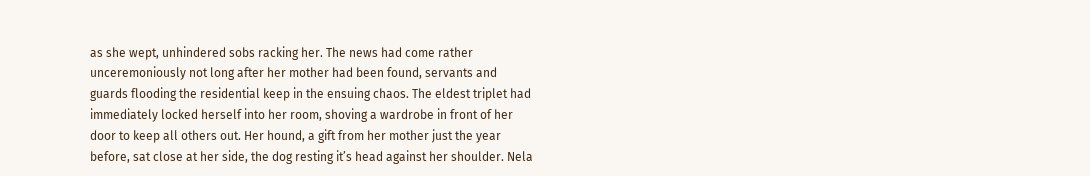as she wept, unhindered sobs racking her. The news had come rather unceremoniously not long after her mother had been found, servants and guards flooding the residential keep in the ensuing chaos. The eldest triplet had immediately locked herself into her room, shoving a wardrobe in front of her door to keep all others out. Her hound, a gift from her mother just the year before, sat close at her side, the dog resting it’s head against her shoulder. Nela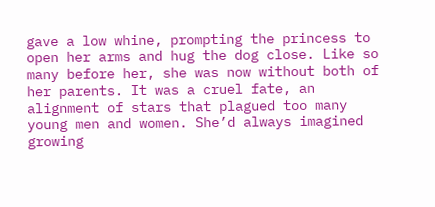gave a low whine, prompting the princess to open her arms and hug the dog close. Like so many before her, she was now without both of her parents. It was a cruel fate, an alignment of stars that plagued too many young men and women. She’d always imagined growing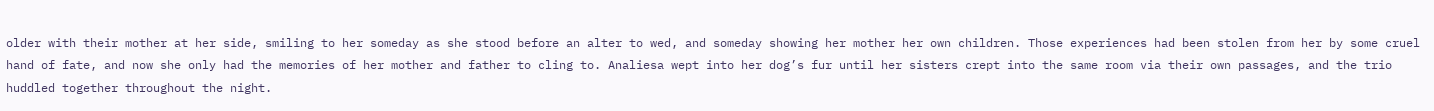older with their mother at her side, smiling to her someday as she stood before an alter to wed, and someday showing her mother her own children. Those experiences had been stolen from her by some cruel hand of fate, and now she only had the memories of her mother and father to cling to. Analiesa wept into her dog’s fur until her sisters crept into the same room via their own passages, and the trio huddled together throughout the night.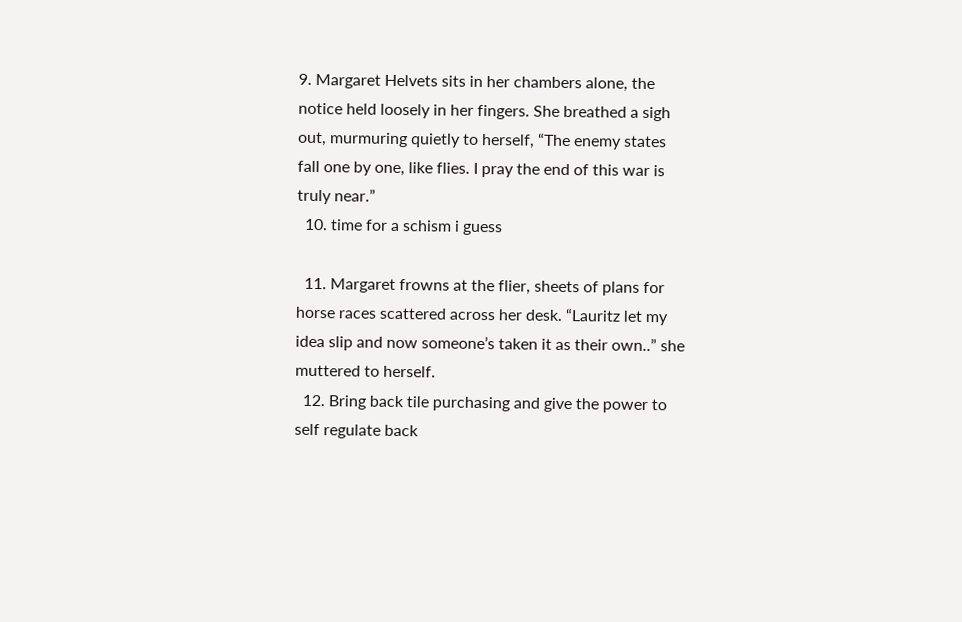9. Margaret Helvets sits in her chambers alone, the notice held loosely in her fingers. She breathed a sigh out, murmuring quietly to herself, “The enemy states fall one by one, like flies. I pray the end of this war is truly near.”
  10. time for a schism i guess

  11. Margaret frowns at the flier, sheets of plans for horse races scattered across her desk. “Lauritz let my idea slip and now someone’s taken it as their own..” she muttered to herself.
  12. Bring back tile purchasing and give the power to self regulate back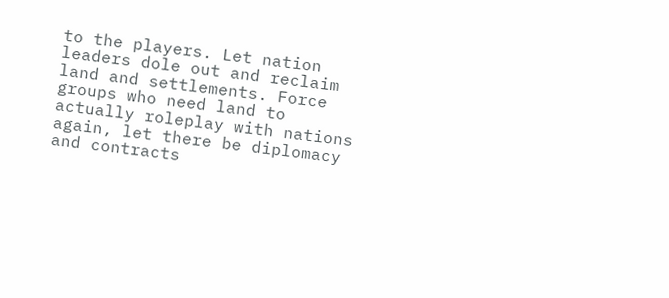to the players. Let nation leaders dole out and reclaim land and settlements. Force groups who need land to actually roleplay with nations again, let there be diplomacy and contracts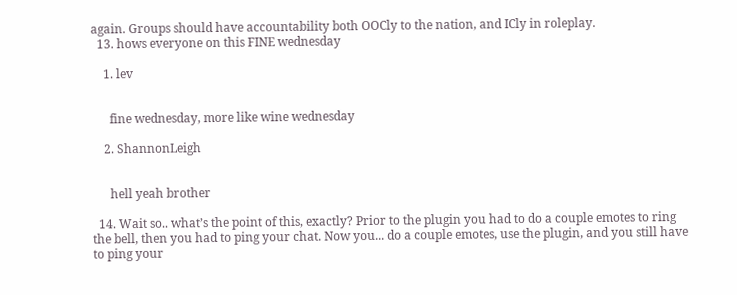again. Groups should have accountability both OOCly to the nation, and ICly in roleplay.
  13. hows everyone on this FINE wednesday

    1. lev


      fine wednesday, more like wine wednesday

    2. ShannonLeigh


      hell yeah brother

  14. Wait so.. what’s the point of this, exactly? Prior to the plugin you had to do a couple emotes to ring the bell, then you had to ping your chat. Now you... do a couple emotes, use the plugin, and you still have to ping your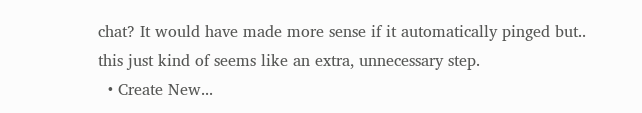chat? It would have made more sense if it automatically pinged but.. this just kind of seems like an extra, unnecessary step.
  • Create New...